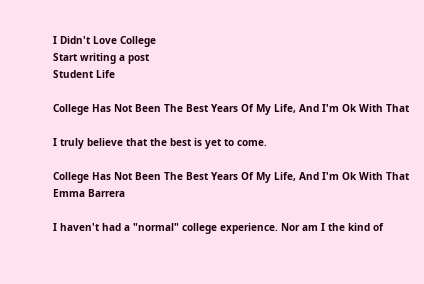I Didn't Love College
Start writing a post
Student Life

College Has Not Been The Best Years Of My Life, And I'm Ok With That

I truly believe that the best is yet to come.

College Has Not Been The Best Years Of My Life, And I'm Ok With That
Emma Barrera

I haven't had a "normal" college experience. Nor am I the kind of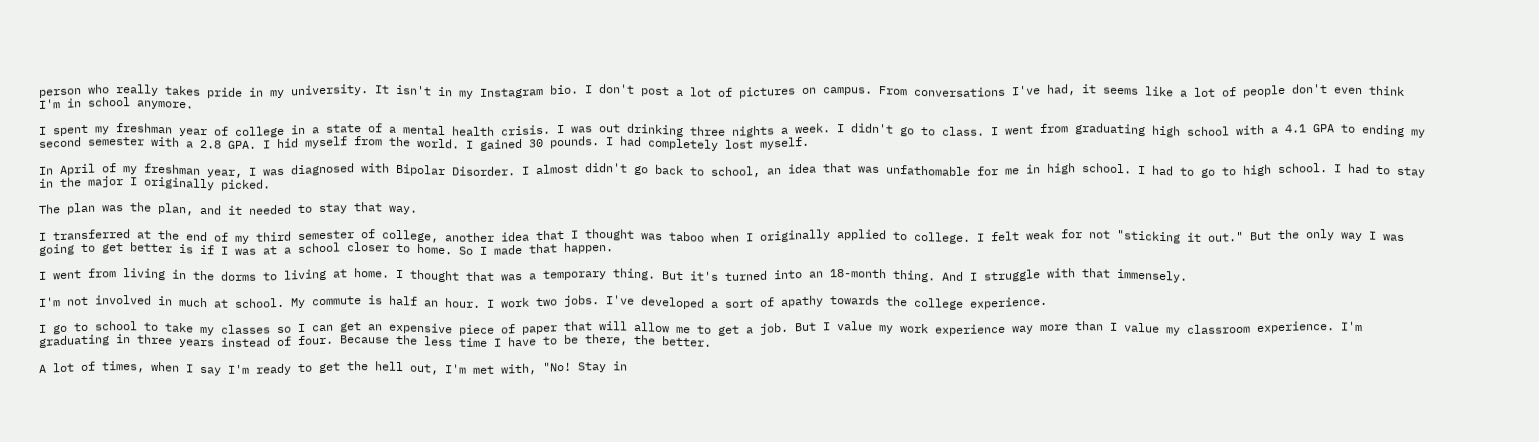person who really takes pride in my university. It isn't in my Instagram bio. I don't post a lot of pictures on campus. From conversations I've had, it seems like a lot of people don't even think I'm in school anymore.

I spent my freshman year of college in a state of a mental health crisis. I was out drinking three nights a week. I didn't go to class. I went from graduating high school with a 4.1 GPA to ending my second semester with a 2.8 GPA. I hid myself from the world. I gained 30 pounds. I had completely lost myself.

In April of my freshman year, I was diagnosed with Bipolar Disorder. I almost didn't go back to school, an idea that was unfathomable for me in high school. I had to go to high school. I had to stay in the major I originally picked.

The plan was the plan, and it needed to stay that way.

I transferred at the end of my third semester of college, another idea that I thought was taboo when I originally applied to college. I felt weak for not "sticking it out." But the only way I was going to get better is if I was at a school closer to home. So I made that happen.

I went from living in the dorms to living at home. I thought that was a temporary thing. But it's turned into an 18-month thing. And I struggle with that immensely.

I'm not involved in much at school. My commute is half an hour. I work two jobs. I've developed a sort of apathy towards the college experience.

I go to school to take my classes so I can get an expensive piece of paper that will allow me to get a job. But I value my work experience way more than I value my classroom experience. I'm graduating in three years instead of four. Because the less time I have to be there, the better.

A lot of times, when I say I'm ready to get the hell out, I'm met with, "No! Stay in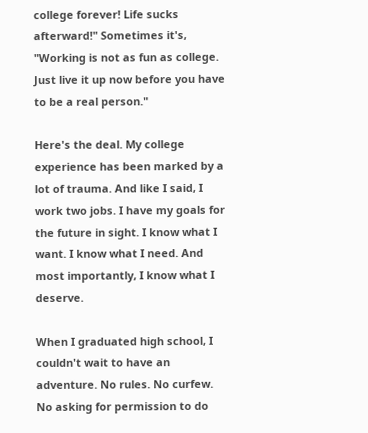college forever! Life sucks afterward!" Sometimes it's, "Working is not as fun as college. Just live it up now before you have to be a real person."

Here's the deal. My college experience has been marked by a lot of trauma. And like I said, I work two jobs. I have my goals for the future in sight. I know what I want. I know what I need. And most importantly, I know what I deserve.

When I graduated high school, I couldn't wait to have an adventure. No rules. No curfew. No asking for permission to do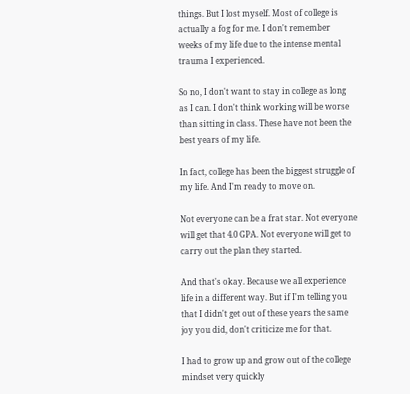things. But I lost myself. Most of college is actually a fog for me. I don't remember weeks of my life due to the intense mental trauma I experienced.

So no, I don't want to stay in college as long as I can. I don't think working will be worse than sitting in class. These have not been the best years of my life.

In fact, college has been the biggest struggle of my life. And I'm ready to move on.

Not everyone can be a frat star. Not everyone will get that 4.0 GPA. Not everyone will get to carry out the plan they started.

And that's okay. Because we all experience life in a different way. But if I'm telling you that I didn't get out of these years the same joy you did, don't criticize me for that.

I had to grow up and grow out of the college mindset very quickly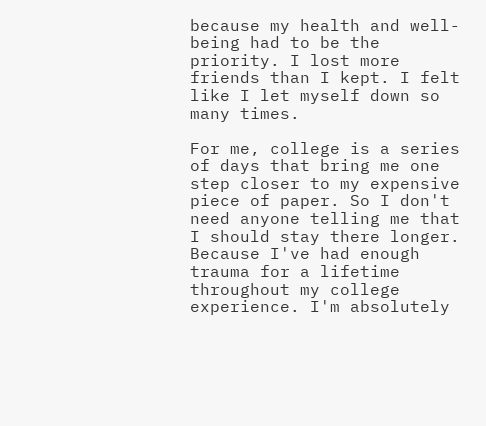because my health and well-being had to be the priority. I lost more friends than I kept. I felt like I let myself down so many times.

For me, college is a series of days that bring me one step closer to my expensive piece of paper. So I don't need anyone telling me that I should stay there longer. Because I've had enough trauma for a lifetime throughout my college experience. I'm absolutely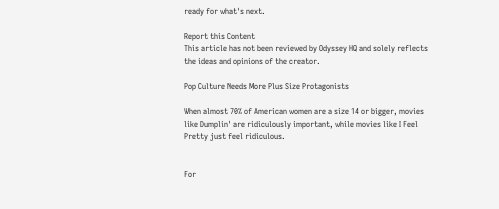ready for what's next.

Report this Content
This article has not been reviewed by Odyssey HQ and solely reflects the ideas and opinions of the creator.

Pop Culture Needs More Plus Size Protagonists

When almost 70% of American women are a size 14 or bigger, movies like Dumplin' are ridiculously important, while movies like I Feel Pretty just feel ridiculous.


For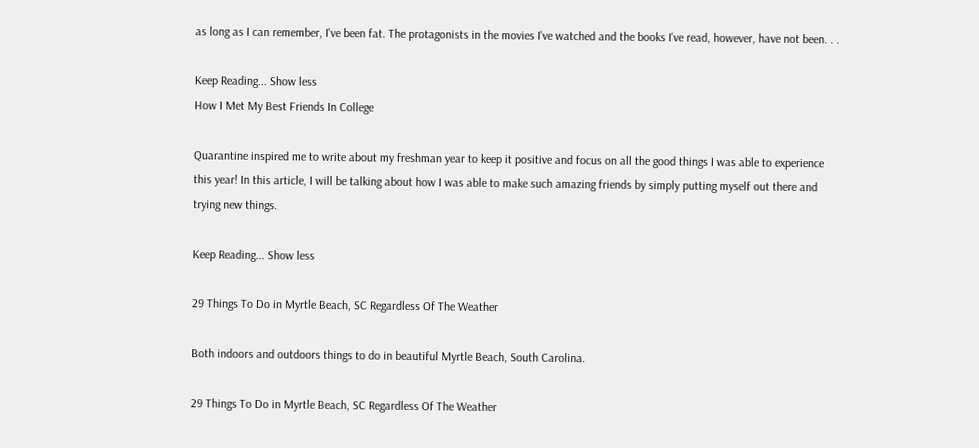as long as I can remember, I've been fat. The protagonists in the movies I've watched and the books I've read, however, have not been. . .

Keep Reading... Show less
How I Met My Best Friends In College

Quarantine inspired me to write about my freshman year to keep it positive and focus on all the good things I was able to experience this year! In this article, I will be talking about how I was able to make such amazing friends by simply putting myself out there and trying new things.

Keep Reading... Show less

29 Things To Do in Myrtle Beach, SC Regardless Of The Weather

Both indoors and outdoors things to do in beautiful Myrtle Beach, South Carolina.

29 Things To Do in Myrtle Beach, SC Regardless Of The Weather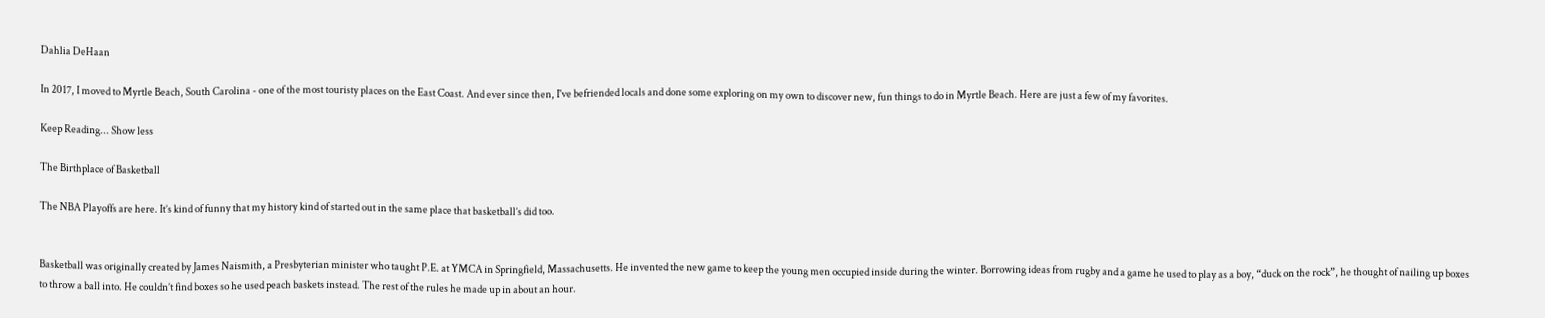Dahlia DeHaan

In 2017, I moved to Myrtle Beach, South Carolina - one of the most touristy places on the East Coast. And ever since then, I've befriended locals and done some exploring on my own to discover new, fun things to do in Myrtle Beach. Here are just a few of my favorites.

Keep Reading... Show less

The Birthplace of Basketball

The NBA Playoffs are here. It’s kind of funny that my history kind of started out in the same place that basketball’s did too.


Basketball was originally created by James Naismith, a Presbyterian minister who taught P.E. at YMCA in Springfield, Massachusetts. He invented the new game to keep the young men occupied inside during the winter. Borrowing ideas from rugby and a game he used to play as a boy, “duck on the rock”, he thought of nailing up boxes to throw a ball into. He couldn’t find boxes so he used peach baskets instead. The rest of the rules he made up in about an hour.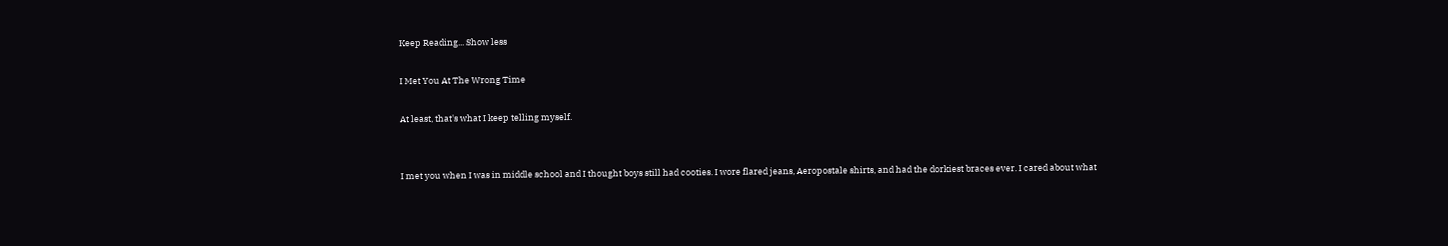Keep Reading... Show less

I Met You At The Wrong Time

At least, that's what I keep telling myself.


I met you when I was in middle school and I thought boys still had cooties. I wore flared jeans, Aeropostale shirts, and had the dorkiest braces ever. I cared about what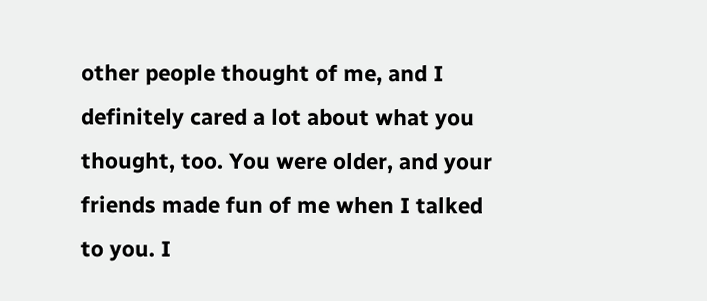other people thought of me, and I definitely cared a lot about what you thought, too. You were older, and your friends made fun of me when I talked to you. I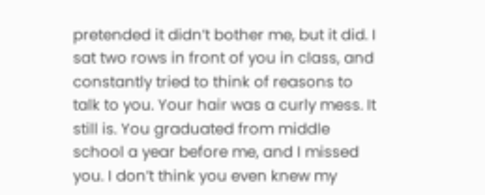pretended it didn’t bother me, but it did. I sat two rows in front of you in class, and constantly tried to think of reasons to talk to you. Your hair was a curly mess. It still is. You graduated from middle school a year before me, and I missed you. I don’t think you even knew my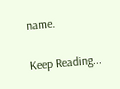name.

Keep Reading...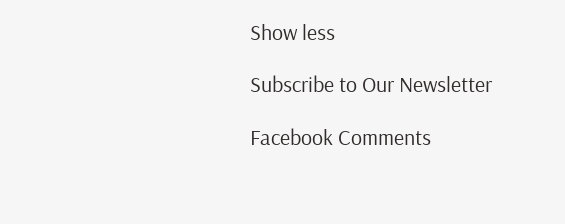Show less

Subscribe to Our Newsletter

Facebook Comments